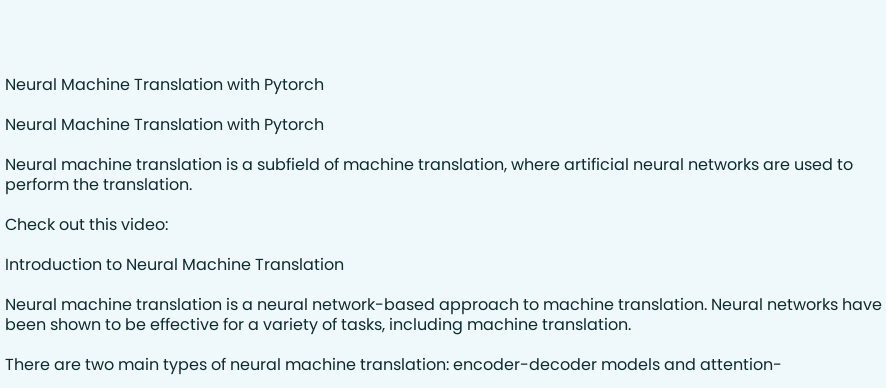Neural Machine Translation with Pytorch

Neural Machine Translation with Pytorch

Neural machine translation is a subfield of machine translation, where artificial neural networks are used to perform the translation.

Check out this video:

Introduction to Neural Machine Translation

Neural machine translation is a neural network-based approach to machine translation. Neural networks have been shown to be effective for a variety of tasks, including machine translation.

There are two main types of neural machine translation: encoder-decoder models and attention-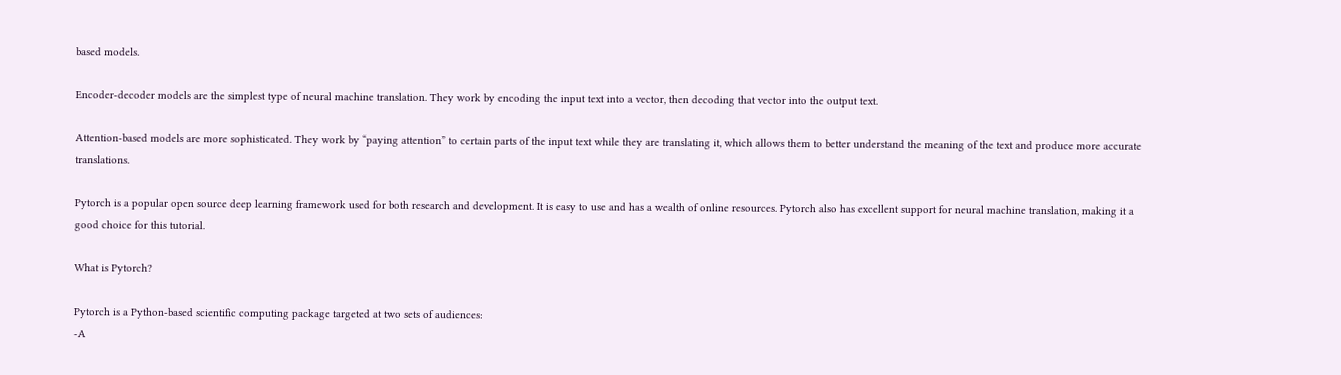based models.

Encoder-decoder models are the simplest type of neural machine translation. They work by encoding the input text into a vector, then decoding that vector into the output text.

Attention-based models are more sophisticated. They work by “paying attention” to certain parts of the input text while they are translating it, which allows them to better understand the meaning of the text and produce more accurate translations.

Pytorch is a popular open source deep learning framework used for both research and development. It is easy to use and has a wealth of online resources. Pytorch also has excellent support for neural machine translation, making it a good choice for this tutorial.

What is Pytorch?

Pytorch is a Python-based scientific computing package targeted at two sets of audiences:
-A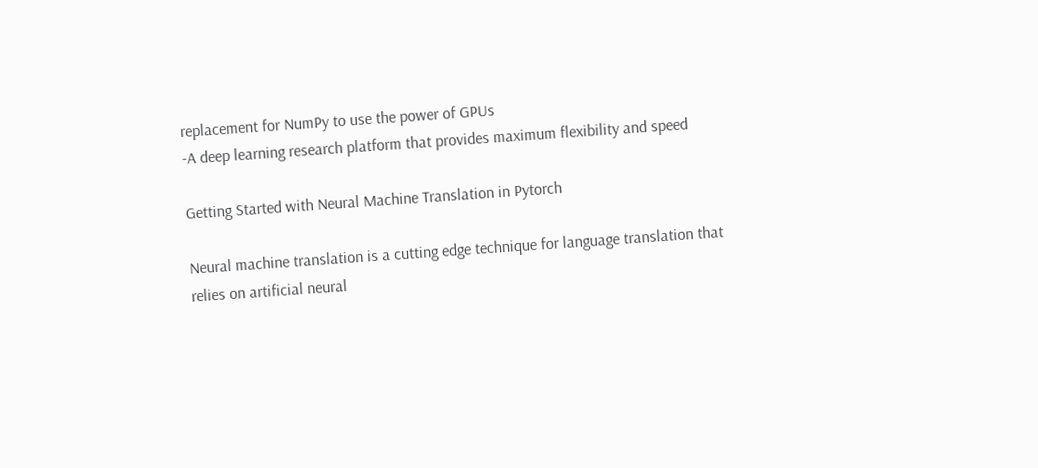replacement for NumPy to use the power of GPUs
-A deep learning research platform that provides maximum flexibility and speed

Getting Started with Neural Machine Translation in Pytorch

Neural machine translation is a cutting edge technique for language translation that relies on artificial neural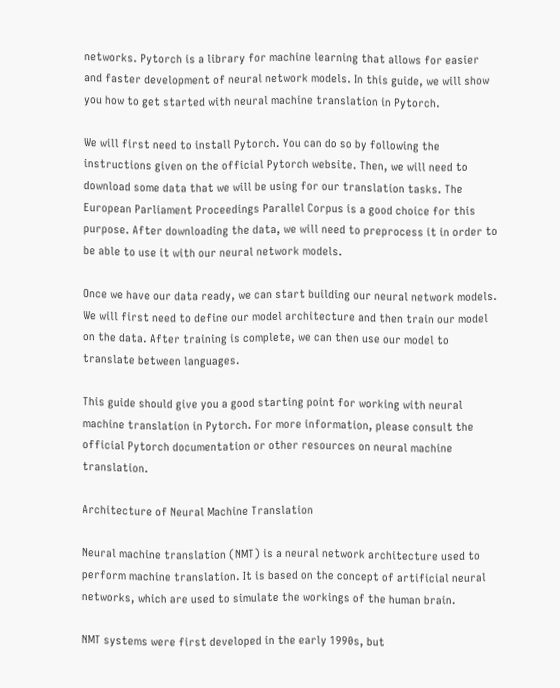networks. Pytorch is a library for machine learning that allows for easier and faster development of neural network models. In this guide, we will show you how to get started with neural machine translation in Pytorch.

We will first need to install Pytorch. You can do so by following the instructions given on the official Pytorch website. Then, we will need to download some data that we will be using for our translation tasks. The European Parliament Proceedings Parallel Corpus is a good choice for this purpose. After downloading the data, we will need to preprocess it in order to be able to use it with our neural network models.

Once we have our data ready, we can start building our neural network models. We will first need to define our model architecture and then train our model on the data. After training is complete, we can then use our model to translate between languages.

This guide should give you a good starting point for working with neural machine translation in Pytorch. For more information, please consult the official Pytorch documentation or other resources on neural machine translation.

Architecture of Neural Machine Translation

Neural machine translation (NMT) is a neural network architecture used to perform machine translation. It is based on the concept of artificial neural networks, which are used to simulate the workings of the human brain.

NMT systems were first developed in the early 1990s, but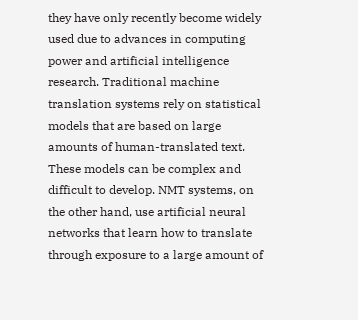they have only recently become widely used due to advances in computing power and artificial intelligence research. Traditional machine translation systems rely on statistical models that are based on large amounts of human-translated text. These models can be complex and difficult to develop. NMT systems, on the other hand, use artificial neural networks that learn how to translate through exposure to a large amount of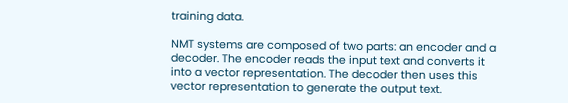training data.

NMT systems are composed of two parts: an encoder and a decoder. The encoder reads the input text and converts it into a vector representation. The decoder then uses this vector representation to generate the output text.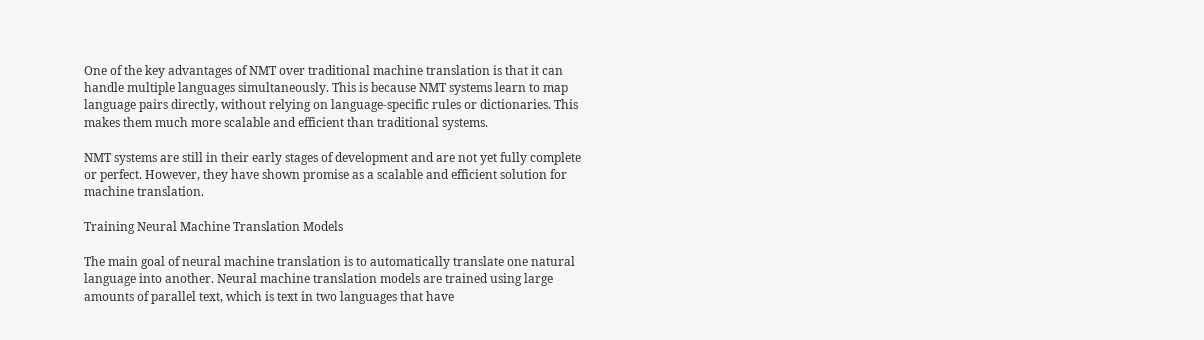One of the key advantages of NMT over traditional machine translation is that it can handle multiple languages simultaneously. This is because NMT systems learn to map language pairs directly, without relying on language-specific rules or dictionaries. This makes them much more scalable and efficient than traditional systems.

NMT systems are still in their early stages of development and are not yet fully complete or perfect. However, they have shown promise as a scalable and efficient solution for machine translation.

Training Neural Machine Translation Models

The main goal of neural machine translation is to automatically translate one natural language into another. Neural machine translation models are trained using large amounts of parallel text, which is text in two languages that have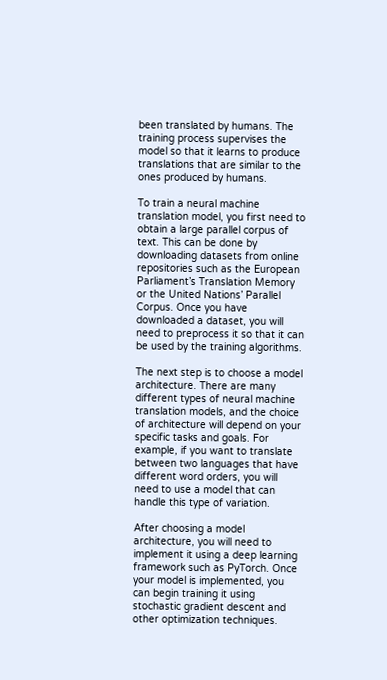been translated by humans. The training process supervises the model so that it learns to produce translations that are similar to the ones produced by humans.

To train a neural machine translation model, you first need to obtain a large parallel corpus of text. This can be done by downloading datasets from online repositories such as the European Parliament’s Translation Memory or the United Nations’ Parallel Corpus. Once you have downloaded a dataset, you will need to preprocess it so that it can be used by the training algorithms.

The next step is to choose a model architecture. There are many different types of neural machine translation models, and the choice of architecture will depend on your specific tasks and goals. For example, if you want to translate between two languages that have different word orders, you will need to use a model that can handle this type of variation.

After choosing a model architecture, you will need to implement it using a deep learning framework such as PyTorch. Once your model is implemented, you can begin training it using stochastic gradient descent and other optimization techniques.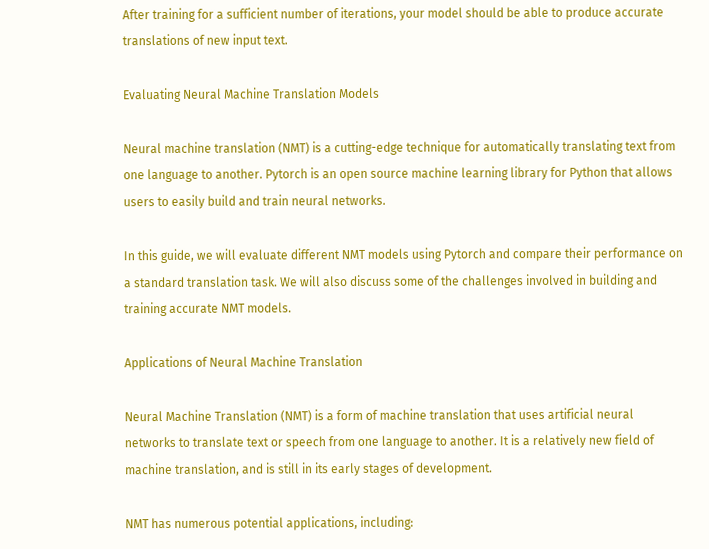After training for a sufficient number of iterations, your model should be able to produce accurate translations of new input text.

Evaluating Neural Machine Translation Models

Neural machine translation (NMT) is a cutting-edge technique for automatically translating text from one language to another. Pytorch is an open source machine learning library for Python that allows users to easily build and train neural networks.

In this guide, we will evaluate different NMT models using Pytorch and compare their performance on a standard translation task. We will also discuss some of the challenges involved in building and training accurate NMT models.

Applications of Neural Machine Translation

Neural Machine Translation (NMT) is a form of machine translation that uses artificial neural networks to translate text or speech from one language to another. It is a relatively new field of machine translation, and is still in its early stages of development.

NMT has numerous potential applications, including: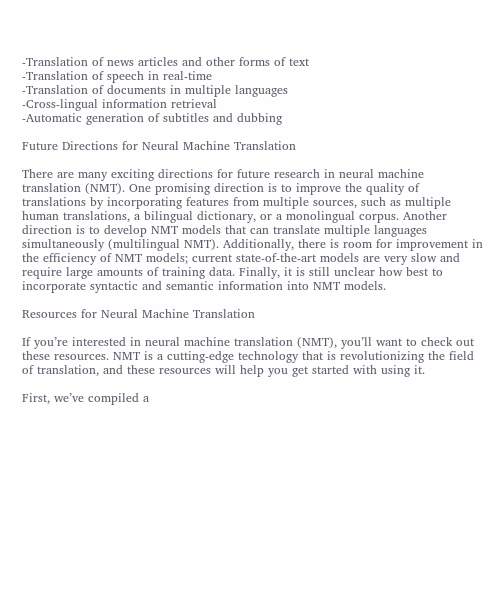-Translation of news articles and other forms of text
-Translation of speech in real-time
-Translation of documents in multiple languages
-Cross-lingual information retrieval
-Automatic generation of subtitles and dubbing

Future Directions for Neural Machine Translation

There are many exciting directions for future research in neural machine translation (NMT). One promising direction is to improve the quality of translations by incorporating features from multiple sources, such as multiple human translations, a bilingual dictionary, or a monolingual corpus. Another direction is to develop NMT models that can translate multiple languages simultaneously (multilingual NMT). Additionally, there is room for improvement in the efficiency of NMT models; current state-of-the-art models are very slow and require large amounts of training data. Finally, it is still unclear how best to incorporate syntactic and semantic information into NMT models.

Resources for Neural Machine Translation

If you’re interested in neural machine translation (NMT), you’ll want to check out these resources. NMT is a cutting-edge technology that is revolutionizing the field of translation, and these resources will help you get started with using it.

First, we’ve compiled a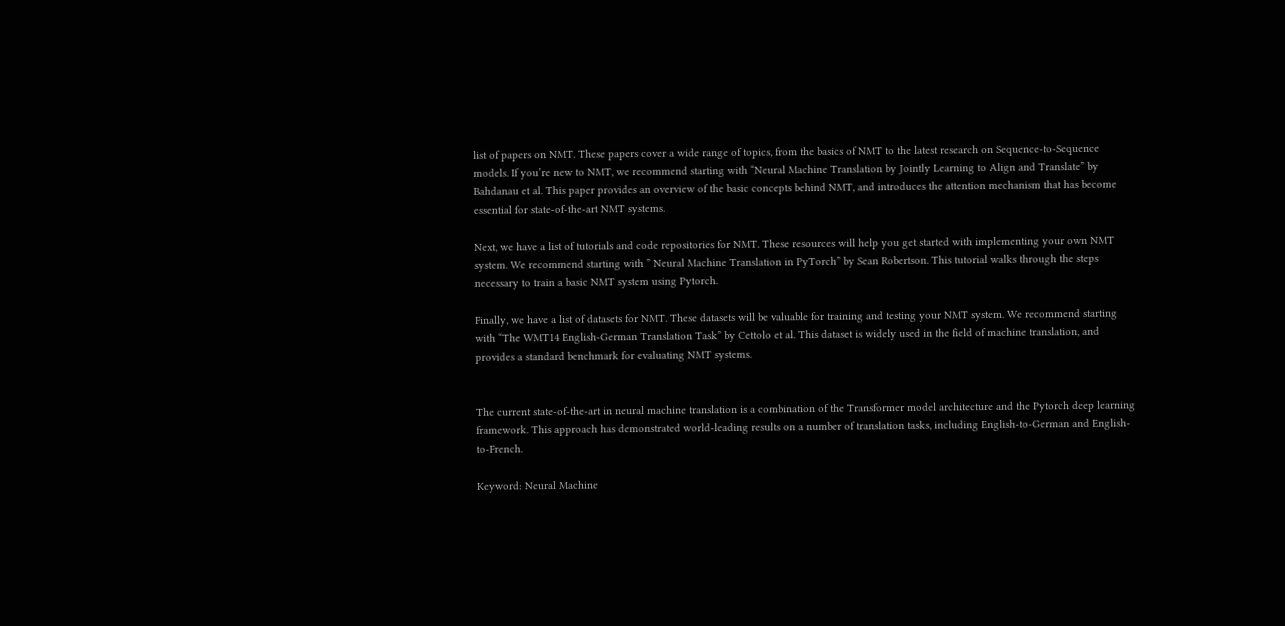list of papers on NMT. These papers cover a wide range of topics, from the basics of NMT to the latest research on Sequence-to-Sequence models. If you’re new to NMT, we recommend starting with “Neural Machine Translation by Jointly Learning to Align and Translate” by Bahdanau et al. This paper provides an overview of the basic concepts behind NMT, and introduces the attention mechanism that has become essential for state-of-the-art NMT systems.

Next, we have a list of tutorials and code repositories for NMT. These resources will help you get started with implementing your own NMT system. We recommend starting with ” Neural Machine Translation in PyTorch” by Sean Robertson. This tutorial walks through the steps necessary to train a basic NMT system using Pytorch.

Finally, we have a list of datasets for NMT. These datasets will be valuable for training and testing your NMT system. We recommend starting with “The WMT14 English-German Translation Task” by Cettolo et al. This dataset is widely used in the field of machine translation, and provides a standard benchmark for evaluating NMT systems.


The current state-of-the-art in neural machine translation is a combination of the Transformer model architecture and the Pytorch deep learning framework. This approach has demonstrated world-leading results on a number of translation tasks, including English-to-German and English-to-French.

Keyword: Neural Machine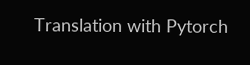Translation with Pytorch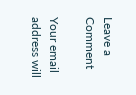Leave a Comment

Your email address will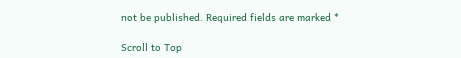not be published. Required fields are marked *

Scroll to Top